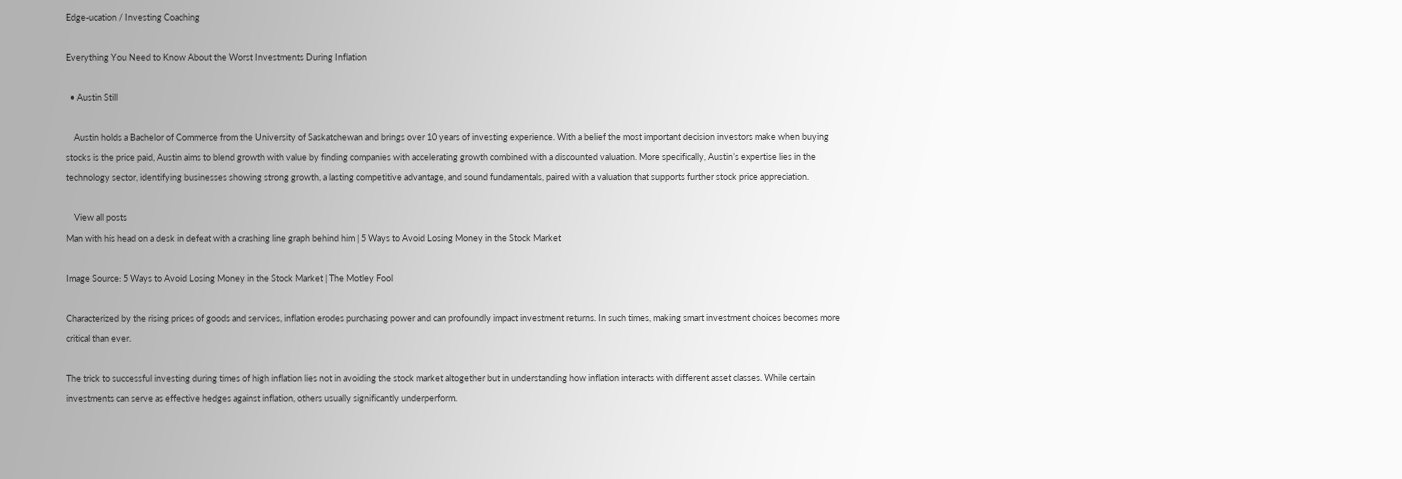Edge-ucation / Investing Coaching

Everything You Need to Know About the Worst Investments During Inflation

  • Austin Still

    Austin holds a Bachelor of Commerce from the University of Saskatchewan and brings over 10 years of investing experience. With a belief the most important decision investors make when buying stocks is the price paid, Austin aims to blend growth with value by finding companies with accelerating growth combined with a discounted valuation. More specifically, Austin’s expertise lies in the technology sector, identifying businesses showing strong growth, a lasting competitive advantage, and sound fundamentals, paired with a valuation that supports further stock price appreciation.

    View all posts
Man with his head on a desk in defeat with a crashing line graph behind him | 5 Ways to Avoid Losing Money in the Stock Market

Image Source: 5 Ways to Avoid Losing Money in the Stock Market | The Motley Fool

Characterized by the rising prices of goods and services, inflation erodes purchasing power and can profoundly impact investment returns. In such times, making smart investment choices becomes more critical than ever.

The trick to successful investing during times of high inflation lies not in avoiding the stock market altogether but in understanding how inflation interacts with different asset classes. While certain investments can serve as effective hedges against inflation, others usually significantly underperform.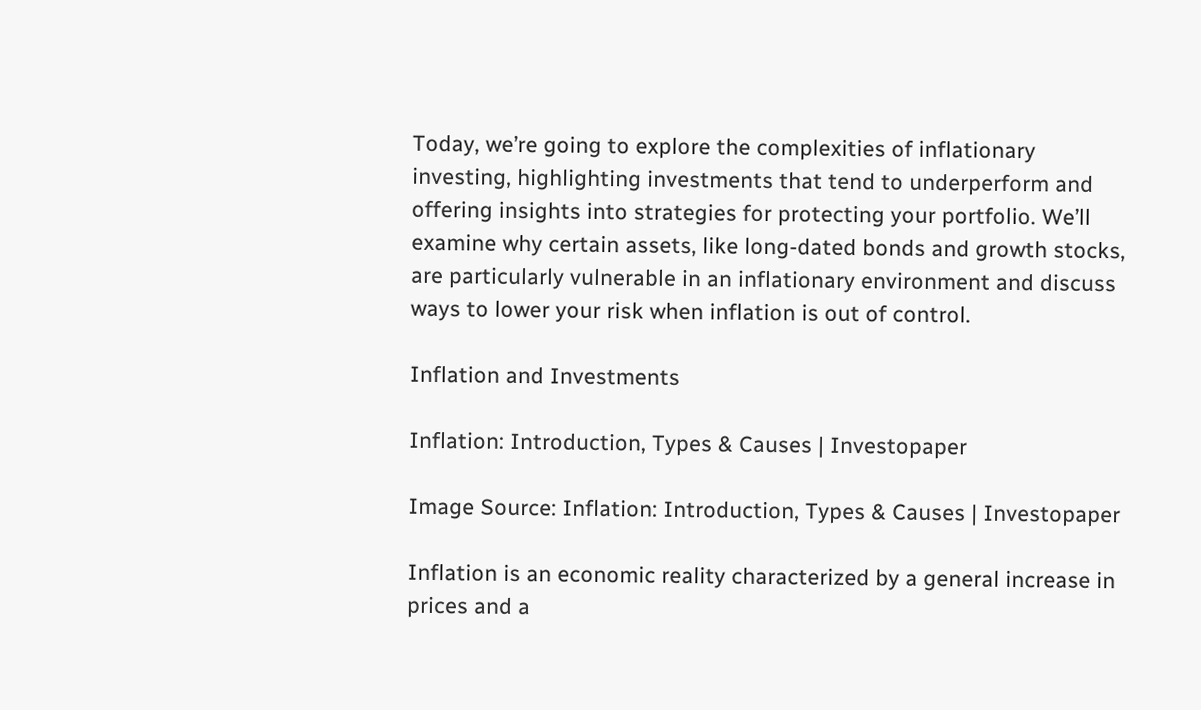Today, we’re going to explore the complexities of inflationary investing, highlighting investments that tend to underperform and offering insights into strategies for protecting your portfolio. We’ll examine why certain assets, like long-dated bonds and growth stocks, are particularly vulnerable in an inflationary environment and discuss ways to lower your risk when inflation is out of control.

Inflation and Investments

Inflation: Introduction, Types & Causes | Investopaper

Image Source: Inflation: Introduction, Types & Causes | Investopaper

Inflation is an economic reality characterized by a general increase in prices and a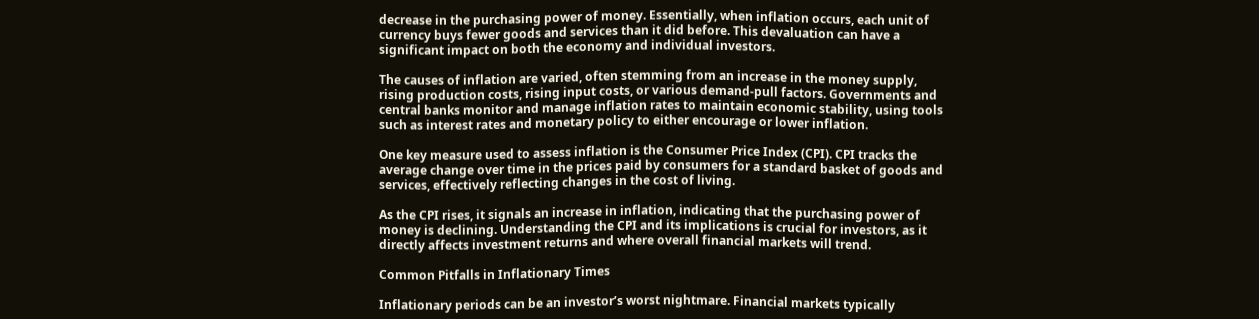decrease in the purchasing power of money. Essentially, when inflation occurs, each unit of currency buys fewer goods and services than it did before. This devaluation can have a significant impact on both the economy and individual investors.

The causes of inflation are varied, often stemming from an increase in the money supply, rising production costs, rising input costs, or various demand-pull factors. Governments and central banks monitor and manage inflation rates to maintain economic stability, using tools such as interest rates and monetary policy to either encourage or lower inflation.

One key measure used to assess inflation is the Consumer Price Index (CPI). CPI tracks the average change over time in the prices paid by consumers for a standard basket of goods and services, effectively reflecting changes in the cost of living.

As the CPI rises, it signals an increase in inflation, indicating that the purchasing power of money is declining. Understanding the CPI and its implications is crucial for investors, as it directly affects investment returns and where overall financial markets will trend.

Common Pitfalls in Inflationary Times

Inflationary periods can be an investor’s worst nightmare. Financial markets typically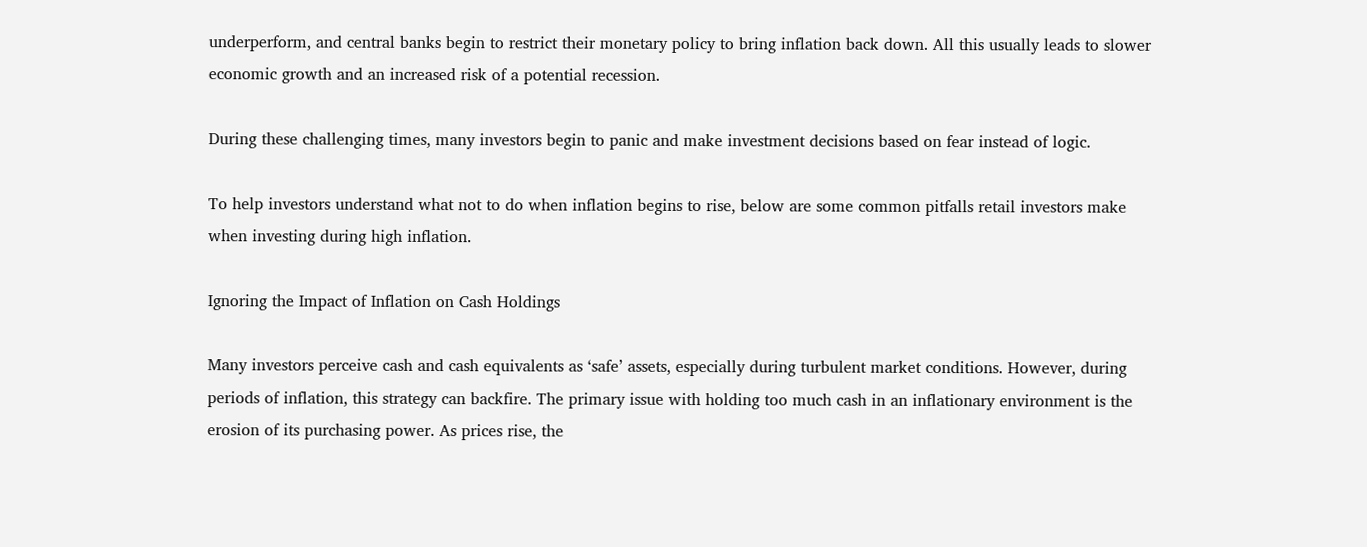underperform, and central banks begin to restrict their monetary policy to bring inflation back down. All this usually leads to slower economic growth and an increased risk of a potential recession.

During these challenging times, many investors begin to panic and make investment decisions based on fear instead of logic.

To help investors understand what not to do when inflation begins to rise, below are some common pitfalls retail investors make when investing during high inflation.

Ignoring the Impact of Inflation on Cash Holdings

Many investors perceive cash and cash equivalents as ‘safe’ assets, especially during turbulent market conditions. However, during periods of inflation, this strategy can backfire. The primary issue with holding too much cash in an inflationary environment is the erosion of its purchasing power. As prices rise, the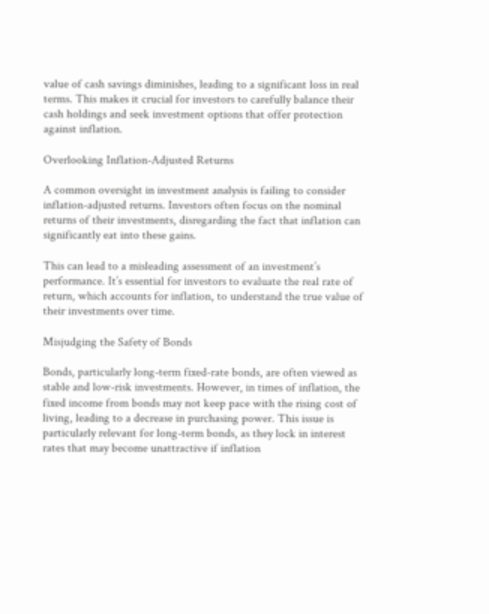value of cash savings diminishes, leading to a significant loss in real terms. This makes it crucial for investors to carefully balance their cash holdings and seek investment options that offer protection against inflation.

Overlooking Inflation-Adjusted Returns

A common oversight in investment analysis is failing to consider inflation-adjusted returns. Investors often focus on the nominal returns of their investments, disregarding the fact that inflation can significantly eat into these gains.

This can lead to a misleading assessment of an investment’s performance. It’s essential for investors to evaluate the real rate of return, which accounts for inflation, to understand the true value of their investments over time.

Misjudging the Safety of Bonds

Bonds, particularly long-term fixed-rate bonds, are often viewed as stable and low-risk investments. However, in times of inflation, the fixed income from bonds may not keep pace with the rising cost of living, leading to a decrease in purchasing power. This issue is particularly relevant for long-term bonds, as they lock in interest rates that may become unattractive if inflation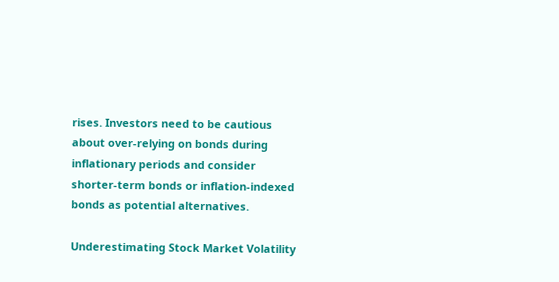rises. Investors need to be cautious about over-relying on bonds during inflationary periods and consider shorter-term bonds or inflation-indexed bonds as potential alternatives.

Underestimating Stock Market Volatility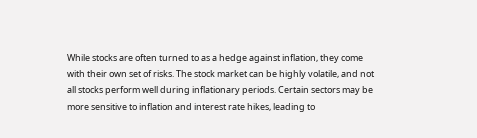While stocks are often turned to as a hedge against inflation, they come with their own set of risks. The stock market can be highly volatile, and not all stocks perform well during inflationary periods. Certain sectors may be more sensitive to inflation and interest rate hikes, leading to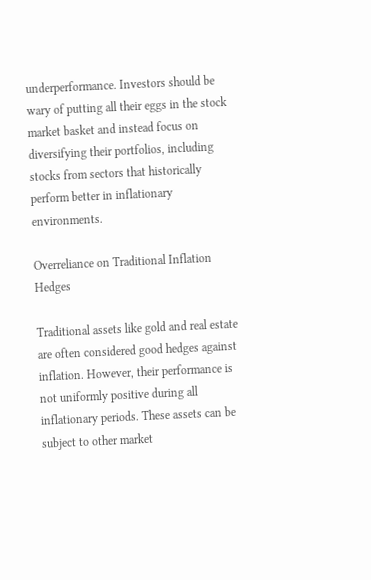underperformance. Investors should be wary of putting all their eggs in the stock market basket and instead focus on diversifying their portfolios, including stocks from sectors that historically perform better in inflationary environments.

Overreliance on Traditional Inflation Hedges

Traditional assets like gold and real estate are often considered good hedges against inflation. However, their performance is not uniformly positive during all inflationary periods. These assets can be subject to other market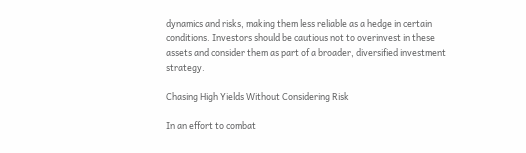dynamics and risks, making them less reliable as a hedge in certain conditions. Investors should be cautious not to overinvest in these assets and consider them as part of a broader, diversified investment strategy.

Chasing High Yields Without Considering Risk

In an effort to combat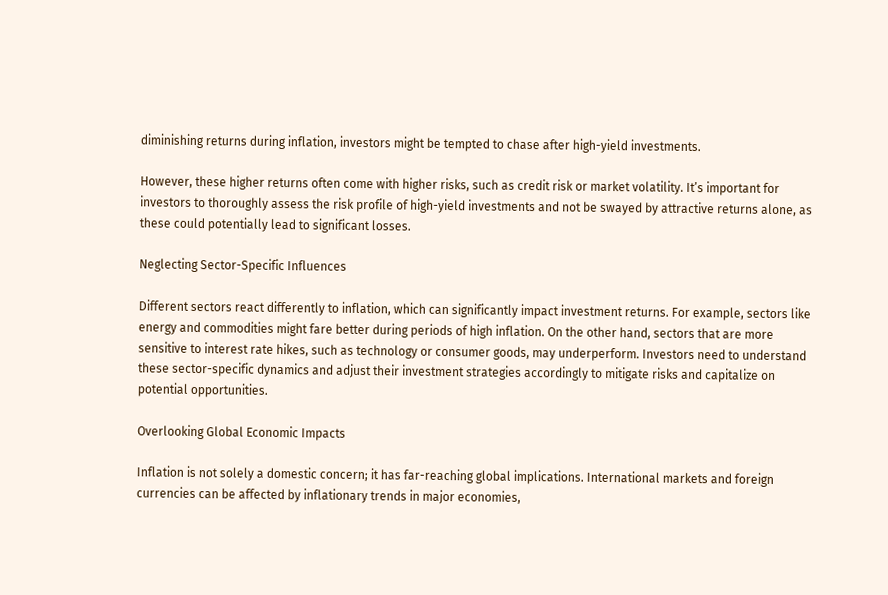diminishing returns during inflation, investors might be tempted to chase after high-yield investments.

However, these higher returns often come with higher risks, such as credit risk or market volatility. It’s important for investors to thoroughly assess the risk profile of high-yield investments and not be swayed by attractive returns alone, as these could potentially lead to significant losses.

Neglecting Sector-Specific Influences

Different sectors react differently to inflation, which can significantly impact investment returns. For example, sectors like energy and commodities might fare better during periods of high inflation. On the other hand, sectors that are more sensitive to interest rate hikes, such as technology or consumer goods, may underperform. Investors need to understand these sector-specific dynamics and adjust their investment strategies accordingly to mitigate risks and capitalize on potential opportunities.

Overlooking Global Economic Impacts

Inflation is not solely a domestic concern; it has far-reaching global implications. International markets and foreign currencies can be affected by inflationary trends in major economies,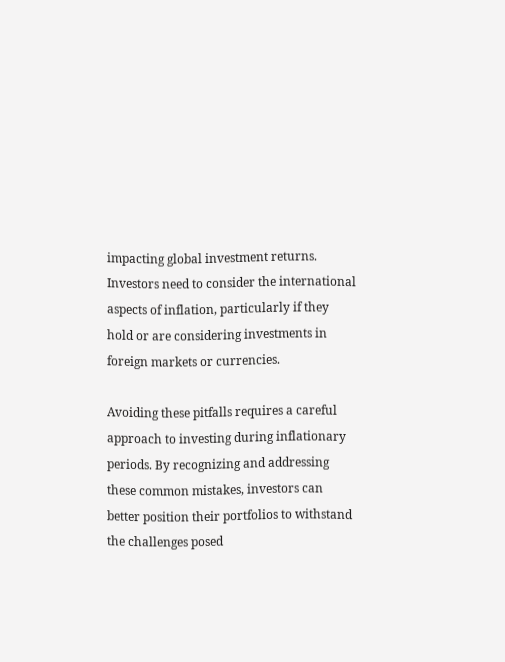impacting global investment returns. Investors need to consider the international aspects of inflation, particularly if they hold or are considering investments in foreign markets or currencies.

Avoiding these pitfalls requires a careful approach to investing during inflationary periods. By recognizing and addressing these common mistakes, investors can better position their portfolios to withstand the challenges posed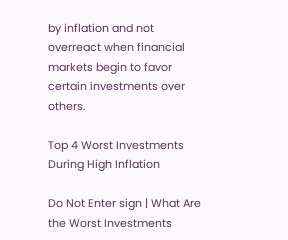by inflation and not overreact when financial markets begin to favor certain investments over others.

Top 4 Worst Investments During High Inflation

Do Not Enter sign | What Are the Worst Investments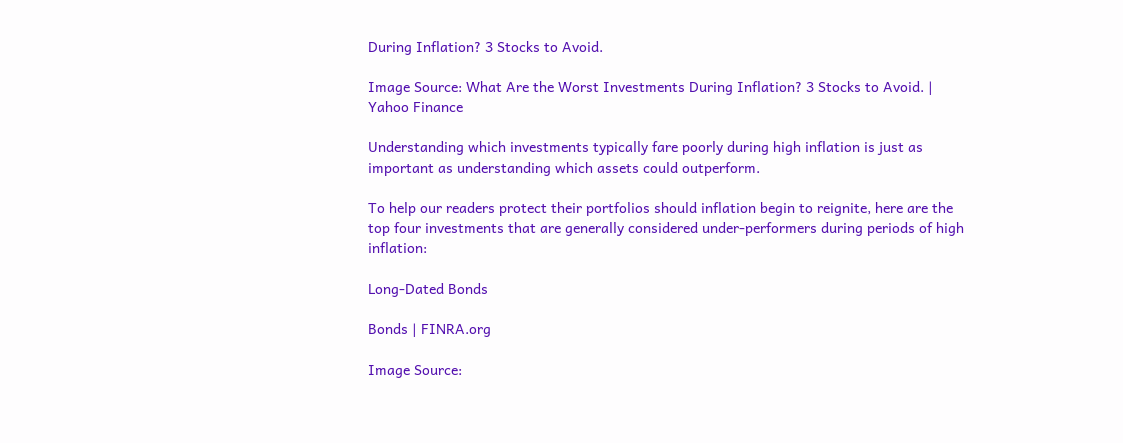During Inflation? 3 Stocks to Avoid.

Image Source: What Are the Worst Investments During Inflation? 3 Stocks to Avoid. | Yahoo Finance

Understanding which investments typically fare poorly during high inflation is just as important as understanding which assets could outperform.

To help our readers protect their portfolios should inflation begin to reignite, here are the top four investments that are generally considered under-performers during periods of high inflation:

Long-Dated Bonds

Bonds | FINRA.org

Image Source: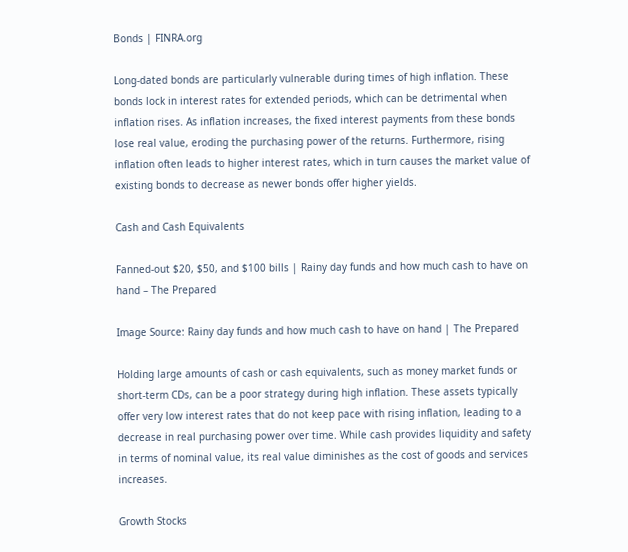Bonds | FINRA.org

Long-dated bonds are particularly vulnerable during times of high inflation. These bonds lock in interest rates for extended periods, which can be detrimental when inflation rises. As inflation increases, the fixed interest payments from these bonds lose real value, eroding the purchasing power of the returns. Furthermore, rising inflation often leads to higher interest rates, which in turn causes the market value of existing bonds to decrease as newer bonds offer higher yields.

Cash and Cash Equivalents

Fanned-out $20, $50, and $100 bills | Rainy day funds and how much cash to have on hand – The Prepared

Image Source: Rainy day funds and how much cash to have on hand | The Prepared

Holding large amounts of cash or cash equivalents, such as money market funds or short-term CDs, can be a poor strategy during high inflation. These assets typically offer very low interest rates that do not keep pace with rising inflation, leading to a decrease in real purchasing power over time. While cash provides liquidity and safety in terms of nominal value, its real value diminishes as the cost of goods and services increases.

Growth Stocks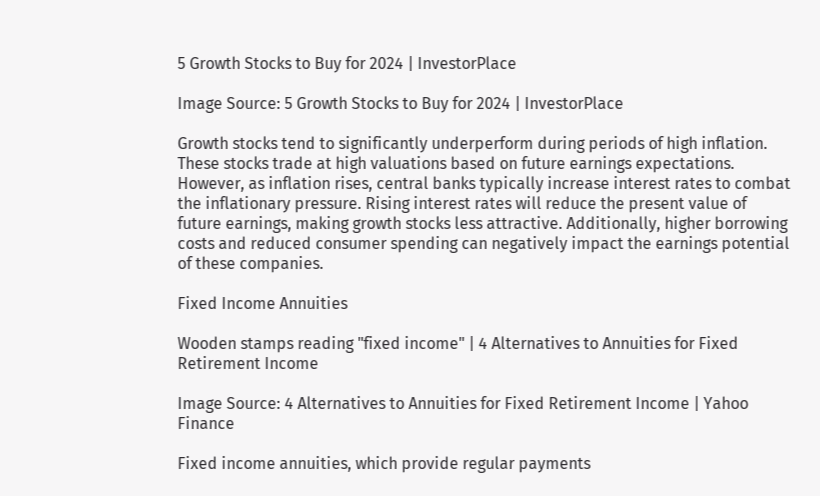5 Growth Stocks to Buy for 2024 | InvestorPlace

Image Source: 5 Growth Stocks to Buy for 2024 | InvestorPlace

Growth stocks tend to significantly underperform during periods of high inflation. These stocks trade at high valuations based on future earnings expectations. However, as inflation rises, central banks typically increase interest rates to combat the inflationary pressure. Rising interest rates will reduce the present value of future earnings, making growth stocks less attractive. Additionally, higher borrowing costs and reduced consumer spending can negatively impact the earnings potential of these companies.

Fixed Income Annuities

Wooden stamps reading "fixed income" | 4 Alternatives to Annuities for Fixed Retirement Income

Image Source: 4 Alternatives to Annuities for Fixed Retirement Income | Yahoo Finance

Fixed income annuities, which provide regular payments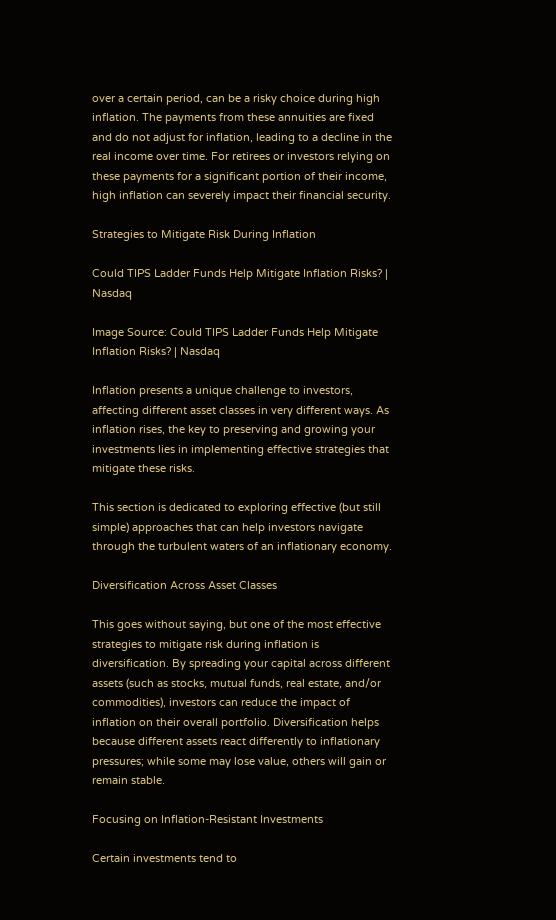over a certain period, can be a risky choice during high inflation. The payments from these annuities are fixed and do not adjust for inflation, leading to a decline in the real income over time. For retirees or investors relying on these payments for a significant portion of their income, high inflation can severely impact their financial security.

Strategies to Mitigate Risk During Inflation

Could TIPS Ladder Funds Help Mitigate Inflation Risks? | Nasdaq

Image Source: Could TIPS Ladder Funds Help Mitigate Inflation Risks? | Nasdaq

Inflation presents a unique challenge to investors, affecting different asset classes in very different ways. As inflation rises, the key to preserving and growing your investments lies in implementing effective strategies that mitigate these risks.

This section is dedicated to exploring effective (but still simple) approaches that can help investors navigate through the turbulent waters of an inflationary economy.

Diversification Across Asset Classes

This goes without saying, but one of the most effective strategies to mitigate risk during inflation is diversification. By spreading your capital across different assets (such as stocks, mutual funds, real estate, and/or commodities), investors can reduce the impact of inflation on their overall portfolio. Diversification helps because different assets react differently to inflationary pressures; while some may lose value, others will gain or remain stable.

Focusing on Inflation-Resistant Investments

Certain investments tend to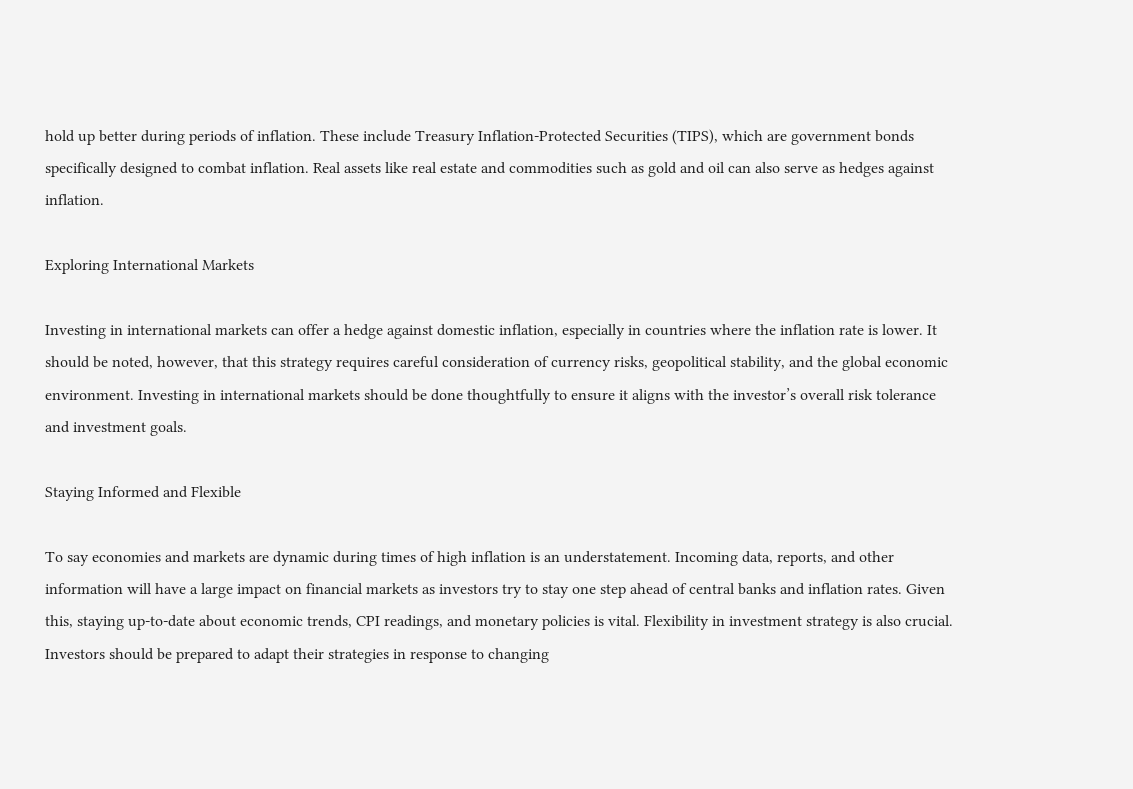hold up better during periods of inflation. These include Treasury Inflation-Protected Securities (TIPS), which are government bonds specifically designed to combat inflation. Real assets like real estate and commodities such as gold and oil can also serve as hedges against inflation.

Exploring International Markets

Investing in international markets can offer a hedge against domestic inflation, especially in countries where the inflation rate is lower. It should be noted, however, that this strategy requires careful consideration of currency risks, geopolitical stability, and the global economic environment. Investing in international markets should be done thoughtfully to ensure it aligns with the investor’s overall risk tolerance and investment goals.

Staying Informed and Flexible

To say economies and markets are dynamic during times of high inflation is an understatement. Incoming data, reports, and other information will have a large impact on financial markets as investors try to stay one step ahead of central banks and inflation rates. Given this, staying up-to-date about economic trends, CPI readings, and monetary policies is vital. Flexibility in investment strategy is also crucial. Investors should be prepared to adapt their strategies in response to changing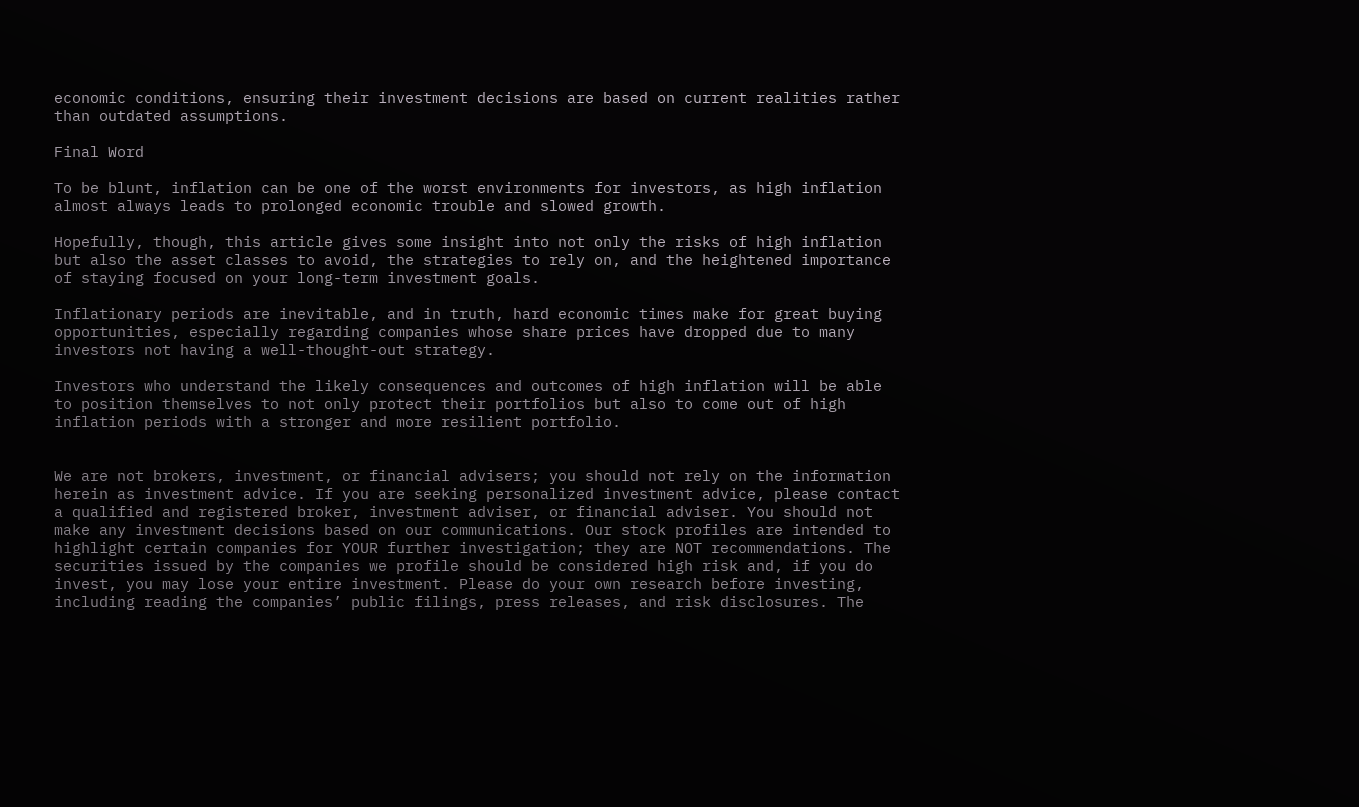economic conditions, ensuring their investment decisions are based on current realities rather than outdated assumptions.

Final Word

To be blunt, inflation can be one of the worst environments for investors, as high inflation almost always leads to prolonged economic trouble and slowed growth.

Hopefully, though, this article gives some insight into not only the risks of high inflation but also the asset classes to avoid, the strategies to rely on, and the heightened importance of staying focused on your long-term investment goals.

Inflationary periods are inevitable, and in truth, hard economic times make for great buying opportunities, especially regarding companies whose share prices have dropped due to many investors not having a well-thought-out strategy.

Investors who understand the likely consequences and outcomes of high inflation will be able to position themselves to not only protect their portfolios but also to come out of high inflation periods with a stronger and more resilient portfolio.


We are not brokers, investment, or financial advisers; you should not rely on the information herein as investment advice. If you are seeking personalized investment advice, please contact a qualified and registered broker, investment adviser, or financial adviser. You should not make any investment decisions based on our communications. Our stock profiles are intended to highlight certain companies for YOUR further investigation; they are NOT recommendations. The securities issued by the companies we profile should be considered high risk and, if you do invest, you may lose your entire investment. Please do your own research before investing, including reading the companies’ public filings, press releases, and risk disclosures. The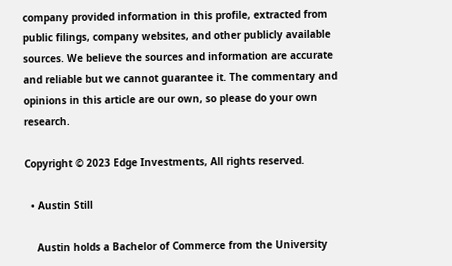company provided information in this profile, extracted from public filings, company websites, and other publicly available sources. We believe the sources and information are accurate and reliable but we cannot guarantee it. The commentary and opinions in this article are our own, so please do your own research.

Copyright © 2023 Edge Investments, All rights reserved.

  • Austin Still

    Austin holds a Bachelor of Commerce from the University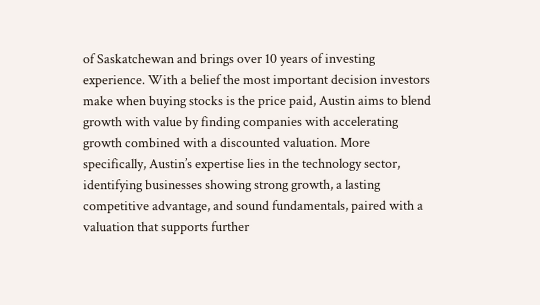of Saskatchewan and brings over 10 years of investing experience. With a belief the most important decision investors make when buying stocks is the price paid, Austin aims to blend growth with value by finding companies with accelerating growth combined with a discounted valuation. More specifically, Austin’s expertise lies in the technology sector, identifying businesses showing strong growth, a lasting competitive advantage, and sound fundamentals, paired with a valuation that supports further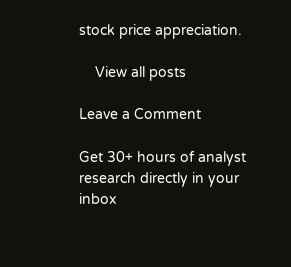stock price appreciation.

    View all posts

Leave a Comment

Get 30+ hours of analyst research directly in your inbox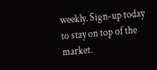weekly. Sign-up today to stay on top of the market.